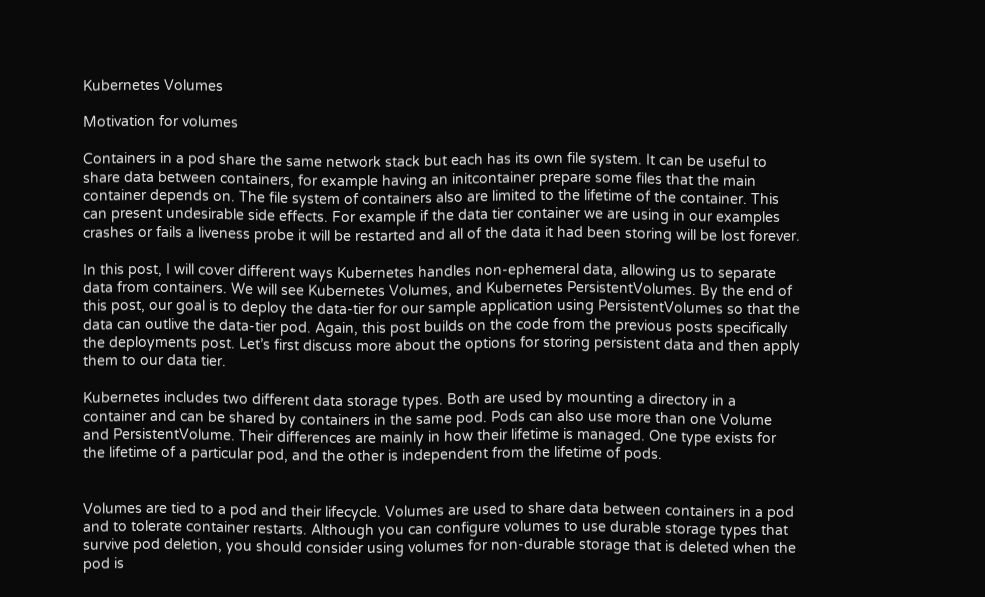Kubernetes Volumes

Motivation for volumes

Containers in a pod share the same network stack but each has its own file system. It can be useful to share data between containers, for example having an initcontainer prepare some files that the main container depends on. The file system of containers also are limited to the lifetime of the container. This can present undesirable side effects. For example if the data tier container we are using in our examples crashes or fails a liveness probe it will be restarted and all of the data it had been storing will be lost forever.

In this post, I will cover different ways Kubernetes handles non-ephemeral data, allowing us to separate data from containers. We will see Kubernetes Volumes, and Kubernetes PersistentVolumes. By the end of this post, our goal is to deploy the data-tier for our sample application using PersistentVolumes so that the data can outlive the data-tier pod. Again, this post builds on the code from the previous posts specifically the deployments post. Let’s first discuss more about the options for storing persistent data and then apply them to our data tier.

Kubernetes includes two different data storage types. Both are used by mounting a directory in a container and can be shared by containers in the same pod. Pods can also use more than one Volume and PersistentVolume. Their differences are mainly in how their lifetime is managed. One type exists for the lifetime of a particular pod, and the other is independent from the lifetime of pods.


Volumes are tied to a pod and their lifecycle. Volumes are used to share data between containers in a pod and to tolerate container restarts. Although you can configure volumes to use durable storage types that survive pod deletion, you should consider using volumes for non-durable storage that is deleted when the pod is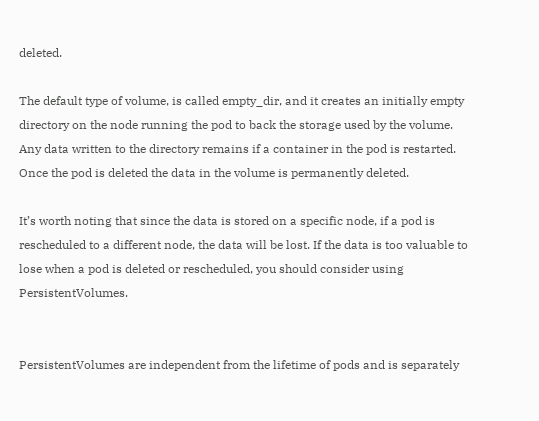deleted.

The default type of volume, is called empty_dir, and it creates an initially empty directory on the node running the pod to back the storage used by the volume. Any data written to the directory remains if a container in the pod is restarted. Once the pod is deleted the data in the volume is permanently deleted.

It’s worth noting that since the data is stored on a specific node, if a pod is rescheduled to a different node, the data will be lost. If the data is too valuable to lose when a pod is deleted or rescheduled, you should consider using PersistentVolumes.


PersistentVolumes are independent from the lifetime of pods and is separately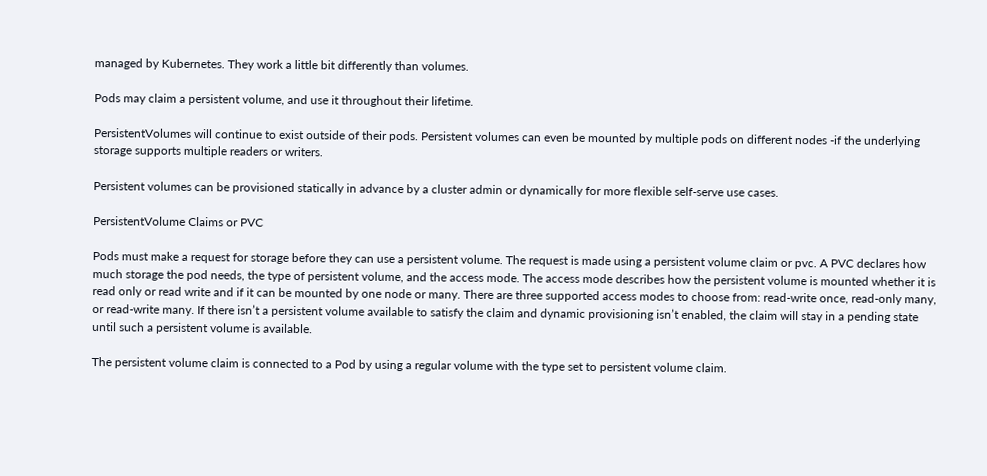managed by Kubernetes. They work a little bit differently than volumes.

Pods may claim a persistent volume, and use it throughout their lifetime.

PersistentVolumes will continue to exist outside of their pods. Persistent volumes can even be mounted by multiple pods on different nodes -if the underlying storage supports multiple readers or writers.

Persistent volumes can be provisioned statically in advance by a cluster admin or dynamically for more flexible self-serve use cases.

PersistentVolume Claims or PVC

Pods must make a request for storage before they can use a persistent volume. The request is made using a persistent volume claim or pvc. A PVC declares how much storage the pod needs, the type of persistent volume, and the access mode. The access mode describes how the persistent volume is mounted whether it is read only or read write and if it can be mounted by one node or many. There are three supported access modes to choose from: read-write once, read-only many, or read-write many. If there isn’t a persistent volume available to satisfy the claim and dynamic provisioning isn’t enabled, the claim will stay in a pending state until such a persistent volume is available.

The persistent volume claim is connected to a Pod by using a regular volume with the type set to persistent volume claim.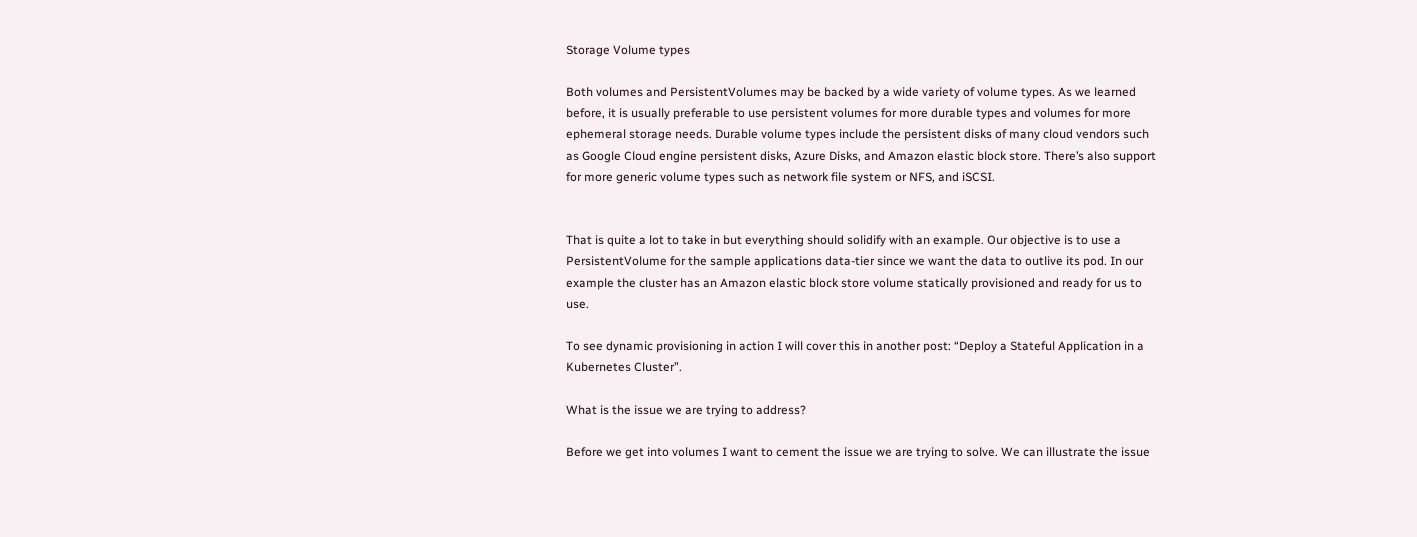Storage Volume types

Both volumes and PersistentVolumes may be backed by a wide variety of volume types. As we learned before, it is usually preferable to use persistent volumes for more durable types and volumes for more ephemeral storage needs. Durable volume types include the persistent disks of many cloud vendors such as Google Cloud engine persistent disks, Azure Disks, and Amazon elastic block store. There’s also support for more generic volume types such as network file system or NFS, and iSCSI.


That is quite a lot to take in but everything should solidify with an example. Our objective is to use a PersistentVolume for the sample applications data-tier since we want the data to outlive its pod. In our example the cluster has an Amazon elastic block store volume statically provisioned and ready for us to use.

To see dynamic provisioning in action I will cover this in another post: “Deploy a Stateful Application in a Kubernetes Cluster”.

What is the issue we are trying to address?

Before we get into volumes I want to cement the issue we are trying to solve. We can illustrate the issue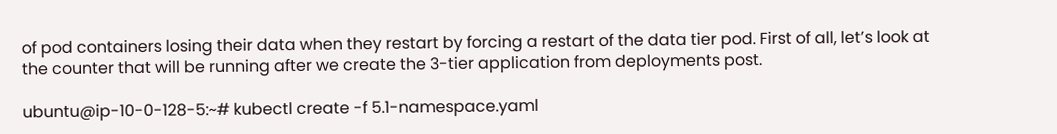of pod containers losing their data when they restart by forcing a restart of the data tier pod. First of all, let’s look at the counter that will be running after we create the 3-tier application from deployments post.

ubuntu@ip-10-0-128-5:~# kubectl create -f 5.1-namespace.yaml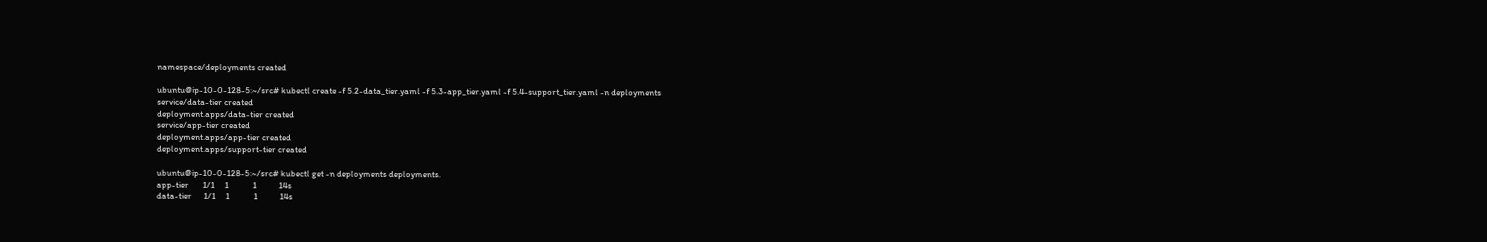namespace/deployments created

ubuntu@ip-10-0-128-5:~/src# kubectl create -f 5.2-data_tier.yaml -f 5.3-app_tier.yaml -f 5.4-support_tier.yaml -n deployments
service/data-tier created
deployment.apps/data-tier created
service/app-tier created
deployment.apps/app-tier created
deployment.apps/support-tier created

ubuntu@ip-10-0-128-5:~/src# kubectl get -n deployments deployments.
app-tier       1/1     1            1           14s
data-tier      1/1     1            1           14s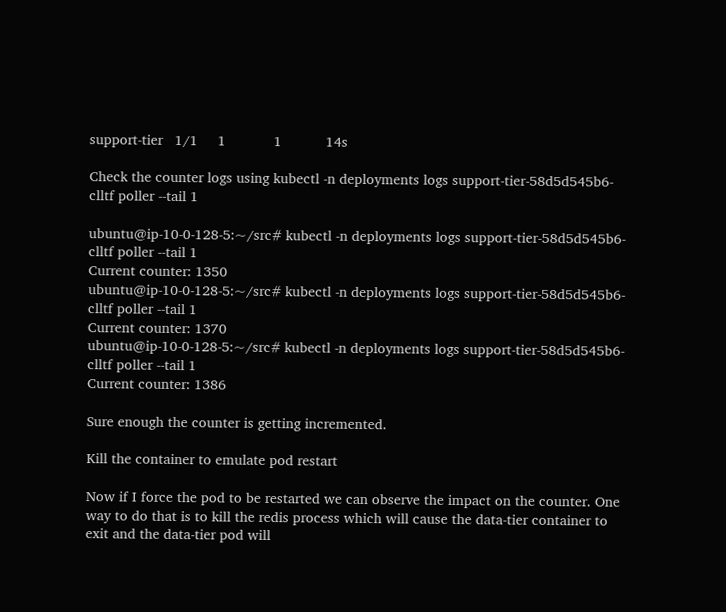support-tier   1/1     1            1           14s

Check the counter logs using kubectl -n deployments logs support-tier-58d5d545b6-clltf poller --tail 1

ubuntu@ip-10-0-128-5:~/src# kubectl -n deployments logs support-tier-58d5d545b6-clltf poller --tail 1
Current counter: 1350
ubuntu@ip-10-0-128-5:~/src# kubectl -n deployments logs support-tier-58d5d545b6-clltf poller --tail 1
Current counter: 1370
ubuntu@ip-10-0-128-5:~/src# kubectl -n deployments logs support-tier-58d5d545b6-clltf poller --tail 1
Current counter: 1386

Sure enough the counter is getting incremented.

Kill the container to emulate pod restart

Now if I force the pod to be restarted we can observe the impact on the counter. One way to do that is to kill the redis process which will cause the data-tier container to exit and the data-tier pod will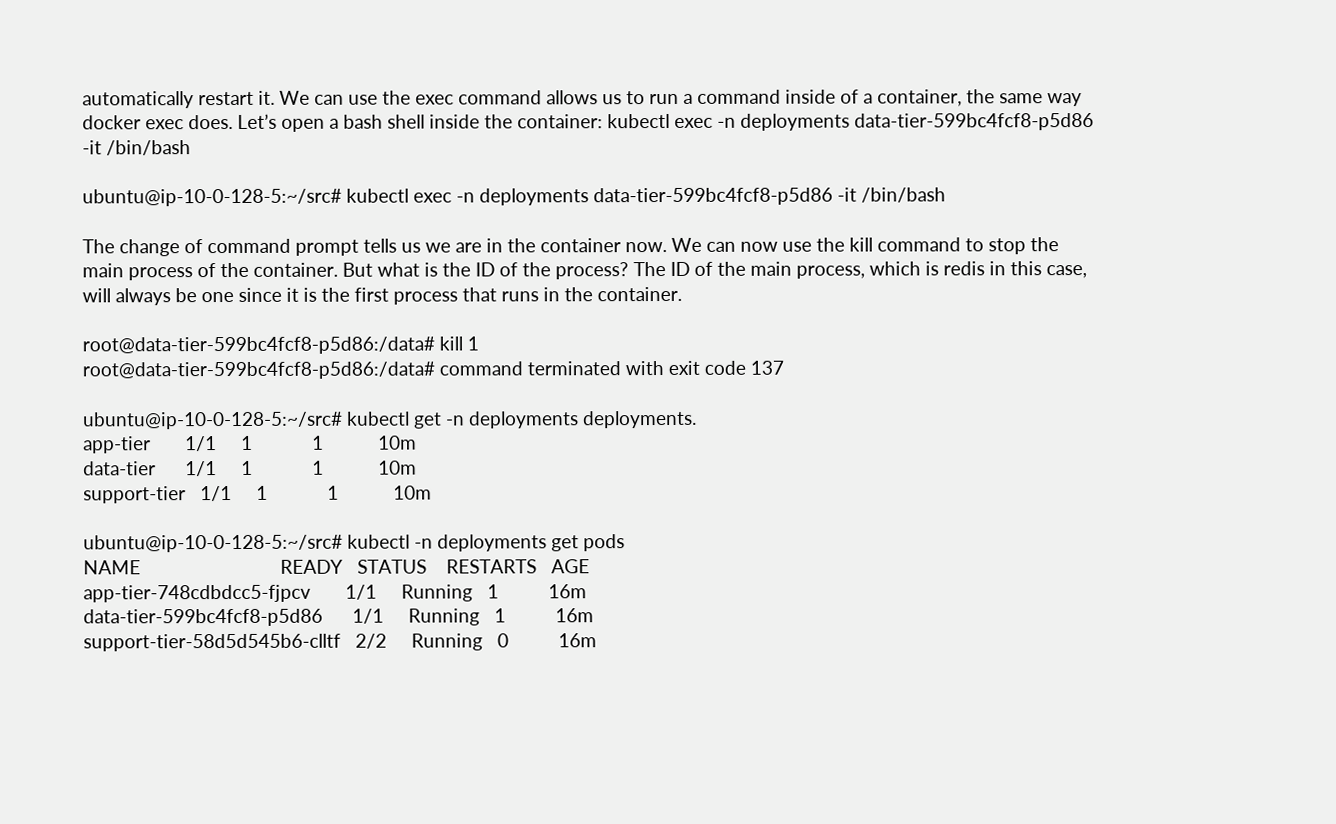automatically restart it. We can use the exec command allows us to run a command inside of a container, the same way docker exec does. Let’s open a bash shell inside the container: kubectl exec -n deployments data-tier-599bc4fcf8-p5d86 -it /bin/bash

ubuntu@ip-10-0-128-5:~/src# kubectl exec -n deployments data-tier-599bc4fcf8-p5d86 -it /bin/bash

The change of command prompt tells us we are in the container now. We can now use the kill command to stop the main process of the container. But what is the ID of the process? The ID of the main process, which is redis in this case, will always be one since it is the first process that runs in the container.

root@data-tier-599bc4fcf8-p5d86:/data# kill 1
root@data-tier-599bc4fcf8-p5d86:/data# command terminated with exit code 137

ubuntu@ip-10-0-128-5:~/src# kubectl get -n deployments deployments.
app-tier       1/1     1            1           10m
data-tier      1/1     1            1           10m
support-tier   1/1     1            1           10m

ubuntu@ip-10-0-128-5:~/src# kubectl -n deployments get pods
NAME                            READY   STATUS    RESTARTS   AGE
app-tier-748cdbdcc5-fjpcv       1/1     Running   1          16m
data-tier-599bc4fcf8-p5d86      1/1     Running   1          16m
support-tier-58d5d545b6-clltf   2/2     Running   0          16m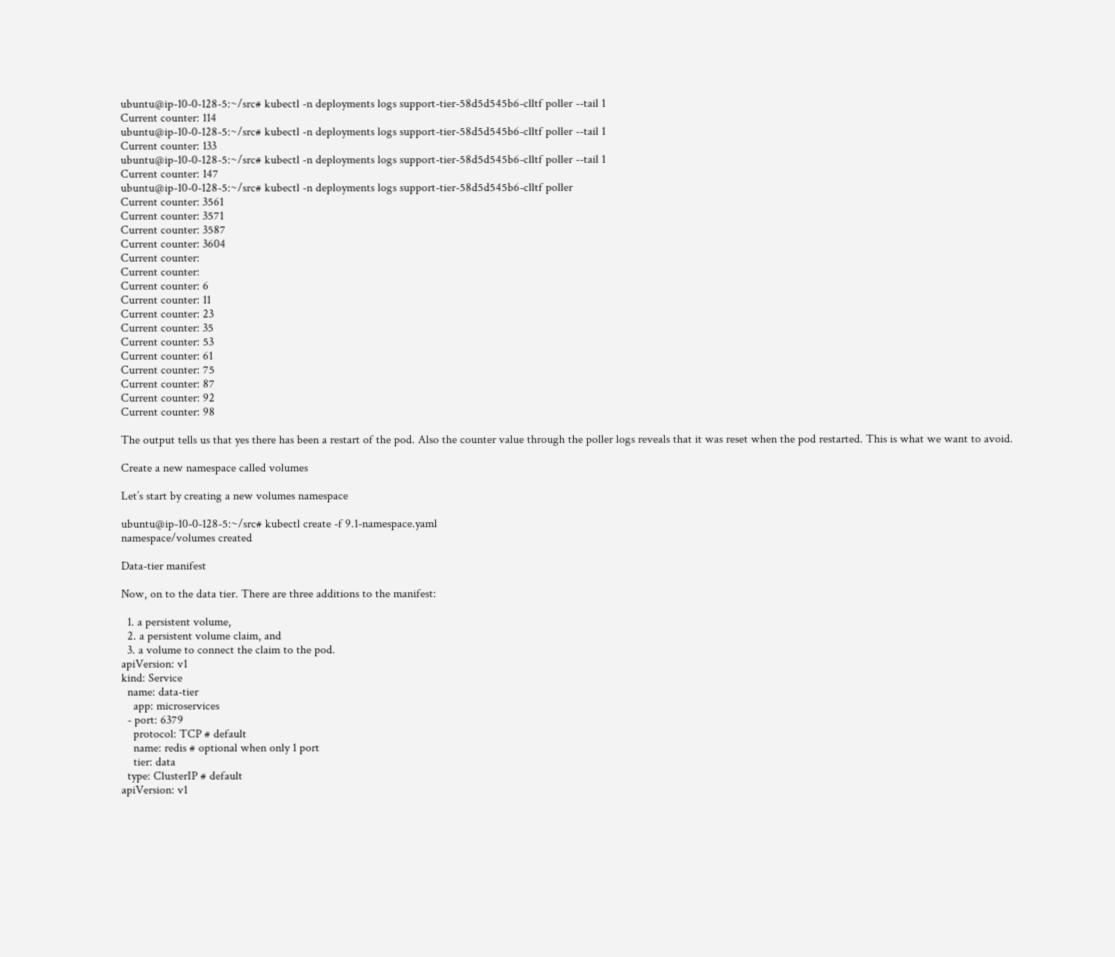ubuntu@ip-10-0-128-5:~/src# kubectl -n deployments logs support-tier-58d5d545b6-clltf poller --tail 1
Current counter: 114
ubuntu@ip-10-0-128-5:~/src# kubectl -n deployments logs support-tier-58d5d545b6-clltf poller --tail 1
Current counter: 133
ubuntu@ip-10-0-128-5:~/src# kubectl -n deployments logs support-tier-58d5d545b6-clltf poller --tail 1
Current counter: 147
ubuntu@ip-10-0-128-5:~/src# kubectl -n deployments logs support-tier-58d5d545b6-clltf poller
Current counter: 3561
Current counter: 3571
Current counter: 3587
Current counter: 3604
Current counter:
Current counter:
Current counter: 6
Current counter: 11
Current counter: 23
Current counter: 35
Current counter: 53
Current counter: 61
Current counter: 75
Current counter: 87
Current counter: 92
Current counter: 98

The output tells us that yes there has been a restart of the pod. Also the counter value through the poller logs reveals that it was reset when the pod restarted. This is what we want to avoid.

Create a new namespace called volumes

Let’s start by creating a new volumes namespace

ubuntu@ip-10-0-128-5:~/src# kubectl create -f 9.1-namespace.yaml
namespace/volumes created

Data-tier manifest

Now, on to the data tier. There are three additions to the manifest:

  1. a persistent volume,
  2. a persistent volume claim, and
  3. a volume to connect the claim to the pod.
apiVersion: v1
kind: Service
  name: data-tier
    app: microservices
  - port: 6379
    protocol: TCP # default
    name: redis # optional when only 1 port
    tier: data
  type: ClusterIP # default
apiVersion: v1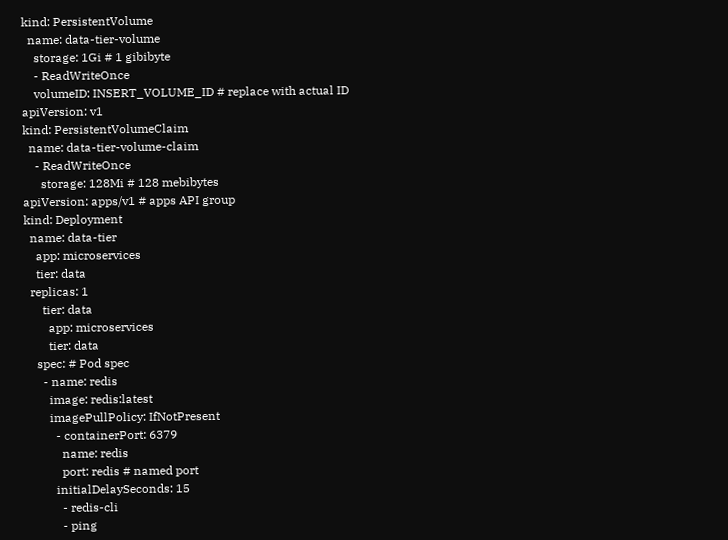kind: PersistentVolume
  name: data-tier-volume
    storage: 1Gi # 1 gibibyte
    - ReadWriteOnce
    volumeID: INSERT_VOLUME_ID # replace with actual ID
apiVersion: v1
kind: PersistentVolumeClaim
  name: data-tier-volume-claim
    - ReadWriteOnce
      storage: 128Mi # 128 mebibytes
apiVersion: apps/v1 # apps API group
kind: Deployment
  name: data-tier
    app: microservices
    tier: data
  replicas: 1
      tier: data
        app: microservices
        tier: data
    spec: # Pod spec
      - name: redis
        image: redis:latest
        imagePullPolicy: IfNotPresent
          - containerPort: 6379
            name: redis
            port: redis # named port
          initialDelaySeconds: 15
            - redis-cli
            - ping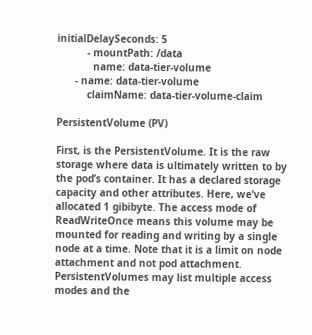initialDelaySeconds: 5
          - mountPath: /data
            name: data-tier-volume
      - name: data-tier-volume
          claimName: data-tier-volume-claim

PersistentVolume (PV)

First, is the PersistentVolume. It is the raw storage where data is ultimately written to by the pod’s container. It has a declared storage capacity and other attributes. Here, we’ve allocated 1 gibibyte. The access mode of ReadWriteOnce means this volume may be mounted for reading and writing by a single node at a time. Note that it is a limit on node attachment and not pod attachment. PersistentVolumes may list multiple access modes and the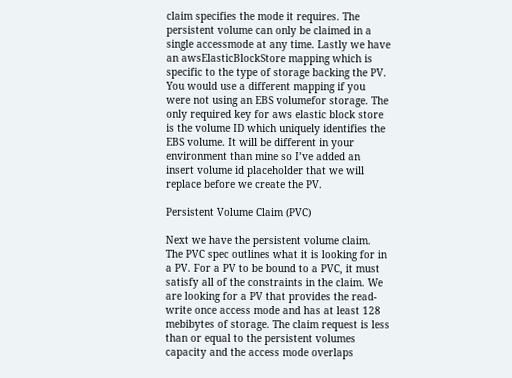claim specifies the mode it requires. The persistent volume can only be claimed in a single accessmode at any time. Lastly we have an awsElasticBlockStore mapping which is specific to the type of storage backing the PV. You would use a different mapping if you were not using an EBS volumefor storage. The only required key for aws elastic block store is the volume ID which uniquely identifies the EBS volume. It will be different in your environment than mine so I’ve added an insert volume id placeholder that we will replace before we create the PV.

Persistent Volume Claim (PVC)

Next we have the persistent volume claim. The PVC spec outlines what it is looking for in a PV. For a PV to be bound to a PVC, it must satisfy all of the constraints in the claim. We are looking for a PV that provides the read-write once access mode and has at least 128 mebibytes of storage. The claim request is less than or equal to the persistent volumes capacity and the access mode overlaps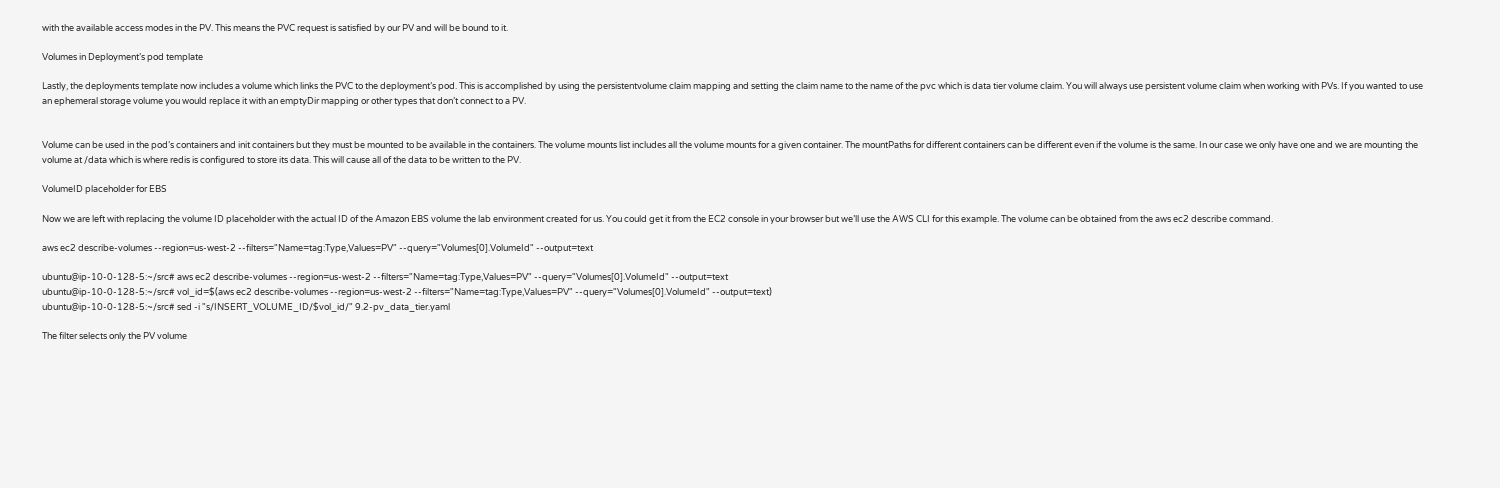with the available access modes in the PV. This means the PVC request is satisfied by our PV and will be bound to it.

Volumes in Deployment’s pod template

Lastly, the deployments template now includes a volume which links the PVC to the deployment’s pod. This is accomplished by using the persistentvolume claim mapping and setting the claim name to the name of the pvc which is data tier volume claim. You will always use persistent volume claim when working with PVs. If you wanted to use an ephemeral storage volume you would replace it with an emptyDir mapping or other types that don’t connect to a PV.


Volume can be used in the pod’s containers and init containers but they must be mounted to be available in the containers. The volume mounts list includes all the volume mounts for a given container. The mountPaths for different containers can be different even if the volume is the same. In our case we only have one and we are mounting the volume at /data which is where redis is configured to store its data. This will cause all of the data to be written to the PV.

VolumeID placeholder for EBS

Now we are left with replacing the volume ID placeholder with the actual ID of the Amazon EBS volume the lab environment created for us. You could get it from the EC2 console in your browser but we’ll use the AWS CLI for this example. The volume can be obtained from the aws ec2 describe command.

aws ec2 describe-volumes --region=us-west-2 --filters="Name=tag:Type,Values=PV" --query="Volumes[0].VolumeId" --output=text

ubuntu@ip-10-0-128-5:~/src# aws ec2 describe-volumes --region=us-west-2 --filters="Name=tag:Type,Values=PV" --query="Volumes[0].VolumeId" --output=text
ubuntu@ip-10-0-128-5:~/src# vol_id=$(aws ec2 describe-volumes --region=us-west-2 --filters="Name=tag:Type,Values=PV" --query="Volumes[0].VolumeId" --output=text)
ubuntu@ip-10-0-128-5:~/src# sed -i "s/INSERT_VOLUME_ID/$vol_id/" 9.2-pv_data_tier.yaml

The filter selects only the PV volume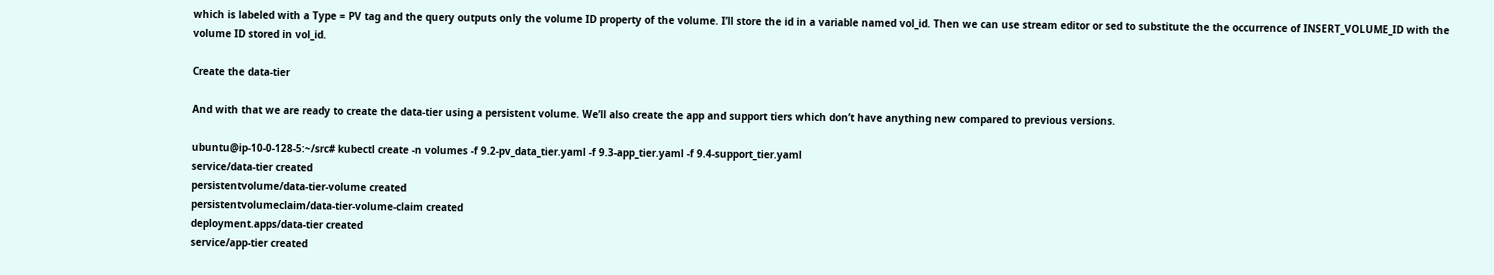which is labeled with a Type = PV tag and the query outputs only the volume ID property of the volume. I’ll store the id in a variable named vol_id. Then we can use stream editor or sed to substitute the the occurrence of INSERT_VOLUME_ID with the volume ID stored in vol_id.

Create the data-tier

And with that we are ready to create the data-tier using a persistent volume. We’ll also create the app and support tiers which don’t have anything new compared to previous versions.

ubuntu@ip-10-0-128-5:~/src# kubectl create -n volumes -f 9.2-pv_data_tier.yaml -f 9.3-app_tier.yaml -f 9.4-support_tier.yaml
service/data-tier created
persistentvolume/data-tier-volume created
persistentvolumeclaim/data-tier-volume-claim created
deployment.apps/data-tier created
service/app-tier created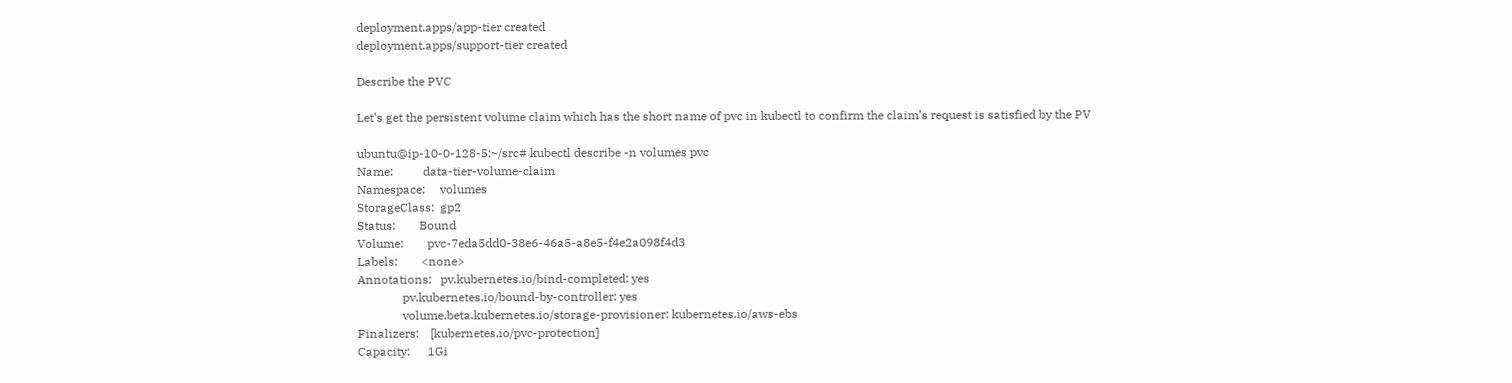deployment.apps/app-tier created
deployment.apps/support-tier created

Describe the PVC

Let’s get the persistent volume claim which has the short name of pvc in kubectl to confirm the claim’s request is satisfied by the PV

ubuntu@ip-10-0-128-5:~/src# kubectl describe -n volumes pvc
Name:          data-tier-volume-claim
Namespace:     volumes
StorageClass:  gp2
Status:        Bound
Volume:        pvc-7eda5dd0-38e6-46a5-a8e5-f4e2a098f4d3
Labels:        <none>
Annotations:   pv.kubernetes.io/bind-completed: yes
               pv.kubernetes.io/bound-by-controller: yes
               volume.beta.kubernetes.io/storage-provisioner: kubernetes.io/aws-ebs
Finalizers:    [kubernetes.io/pvc-protection]
Capacity:      1Gi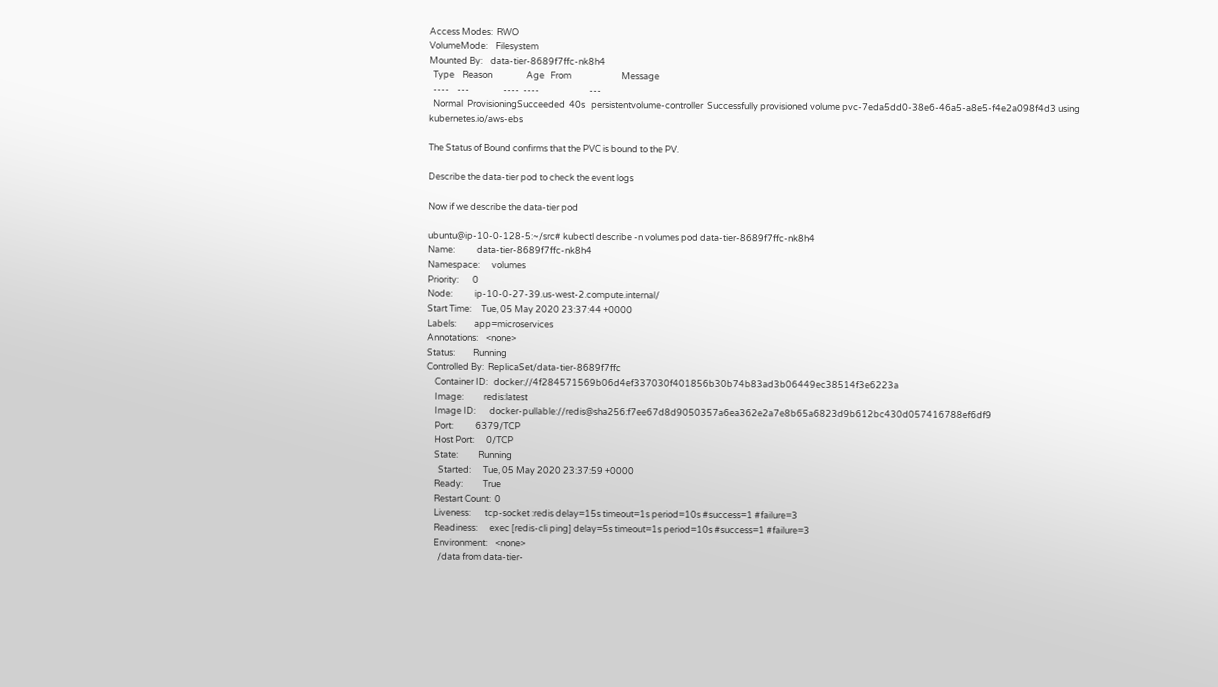Access Modes:  RWO
VolumeMode:    Filesystem
Mounted By:    data-tier-8689f7ffc-nk8h4
  Type    Reason                 Age   From                         Message
  ----    ---                 ----  ----                         ---
  Normal  ProvisioningSucceeded  40s   persistentvolume-controller  Successfully provisioned volume pvc-7eda5dd0-38e6-46a5-a8e5-f4e2a098f4d3 using kubernetes.io/aws-ebs

The Status of Bound confirms that the PVC is bound to the PV.

Describe the data-tier pod to check the event logs

Now if we describe the data-tier pod

ubuntu@ip-10-0-128-5:~/src# kubectl describe -n volumes pod data-tier-8689f7ffc-nk8h4
Name:           data-tier-8689f7ffc-nk8h4
Namespace:      volumes
Priority:       0
Node:           ip-10-0-27-39.us-west-2.compute.internal/
Start Time:     Tue, 05 May 2020 23:37:44 +0000
Labels:         app=microservices
Annotations:    <none>
Status:         Running
Controlled By:  ReplicaSet/data-tier-8689f7ffc
    Container ID:   docker://4f284571569b06d4ef337030f401856b30b74b83ad3b06449ec38514f3e6223a
    Image:          redis:latest
    Image ID:       docker-pullable://redis@sha256:f7ee67d8d9050357a6ea362e2a7e8b65a6823d9b612bc430d057416788ef6df9
    Port:           6379/TCP
    Host Port:      0/TCP
    State:          Running
      Started:      Tue, 05 May 2020 23:37:59 +0000
    Ready:          True
    Restart Count:  0
    Liveness:       tcp-socket :redis delay=15s timeout=1s period=10s #success=1 #failure=3
    Readiness:      exec [redis-cli ping] delay=5s timeout=1s period=10s #success=1 #failure=3
    Environment:    <none>
      /data from data-tier-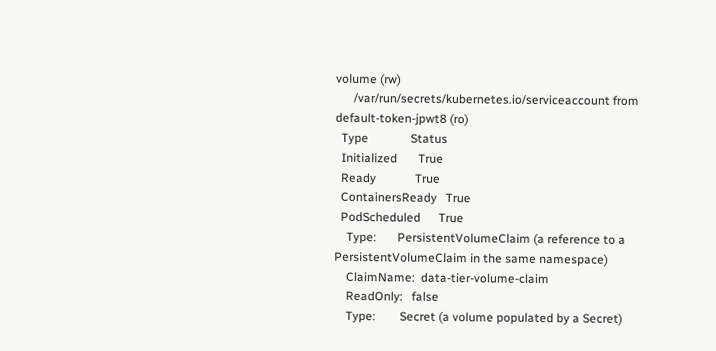volume (rw)
      /var/run/secrets/kubernetes.io/serviceaccount from default-token-jpwt8 (ro)
  Type              Status
  Initialized       True
  Ready             True
  ContainersReady   True
  PodScheduled      True
    Type:       PersistentVolumeClaim (a reference to a PersistentVolumeClaim in the same namespace)
    ClaimName:  data-tier-volume-claim
    ReadOnly:   false
    Type:        Secret (a volume populated by a Secret)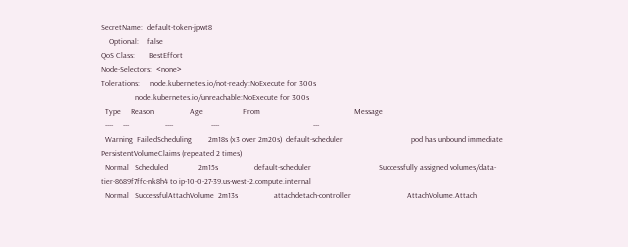SecretName:  default-token-jpwt8
    Optional:    false
QoS Class:       BestEffort
Node-Selectors:  <none>
Tolerations:     node.kubernetes.io/not-ready:NoExecute for 300s
                 node.kubernetes.io/unreachable:NoExecute for 300s
  Type     Reason                  Age                    From                                               Message
  ----     ---                  ----                   ----                                               ---
  Warning  FailedScheduling        2m18s (x3 over 2m20s)  default-scheduler                                  pod has unbound immediate PersistentVolumeClaims (repeated 2 times)
  Normal   Scheduled               2m15s                  default-scheduler                                  Successfully assigned volumes/data-tier-8689f7ffc-nk8h4 to ip-10-0-27-39.us-west-2.compute.internal
  Normal   SuccessfulAttachVolume  2m13s                  attachdetach-controller                            AttachVolume.Attach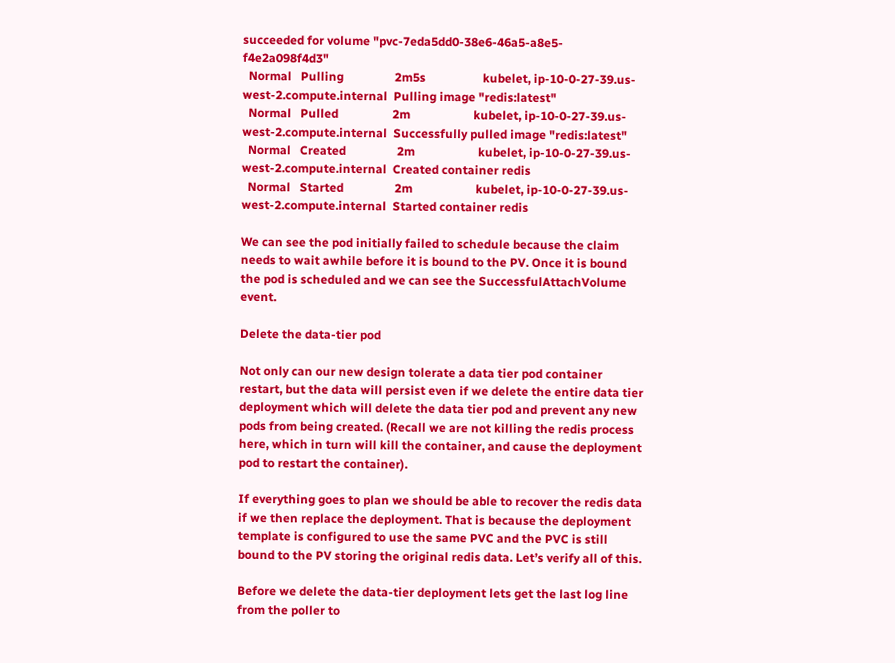succeeded for volume "pvc-7eda5dd0-38e6-46a5-a8e5-f4e2a098f4d3"
  Normal   Pulling                 2m5s                   kubelet, ip-10-0-27-39.us-west-2.compute.internal  Pulling image "redis:latest"
  Normal   Pulled                  2m                     kubelet, ip-10-0-27-39.us-west-2.compute.internal  Successfully pulled image "redis:latest"
  Normal   Created                 2m                     kubelet, ip-10-0-27-39.us-west-2.compute.internal  Created container redis
  Normal   Started                 2m                     kubelet, ip-10-0-27-39.us-west-2.compute.internal  Started container redis

We can see the pod initially failed to schedule because the claim needs to wait awhile before it is bound to the PV. Once it is bound the pod is scheduled and we can see the SuccessfulAttachVolume event.

Delete the data-tier pod

Not only can our new design tolerate a data tier pod container restart, but the data will persist even if we delete the entire data tier deployment which will delete the data tier pod and prevent any new pods from being created. (Recall we are not killing the redis process here, which in turn will kill the container, and cause the deployment pod to restart the container).

If everything goes to plan we should be able to recover the redis data if we then replace the deployment. That is because the deployment template is configured to use the same PVC and the PVC is still bound to the PV storing the original redis data. Let’s verify all of this.

Before we delete the data-tier deployment lets get the last log line from the poller to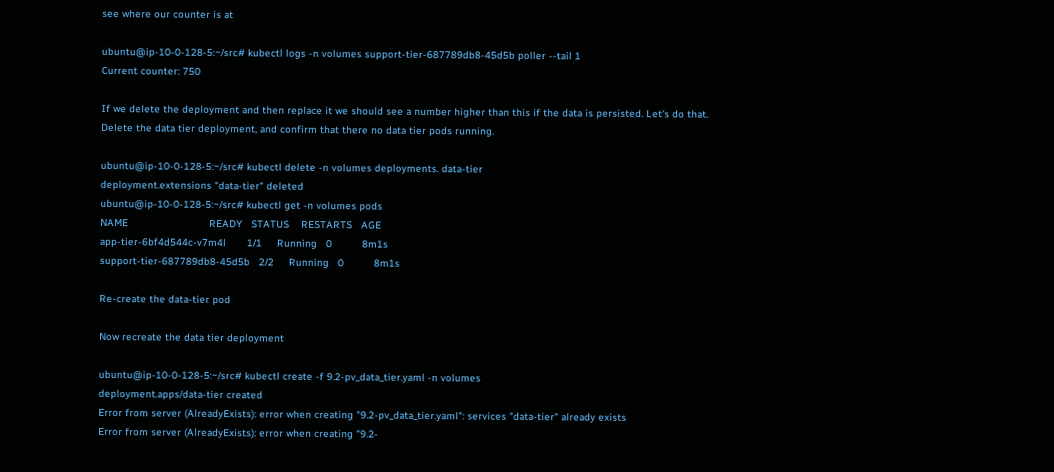see where our counter is at

ubuntu@ip-10-0-128-5:~/src# kubectl logs -n volumes support-tier-687789db8-45d5b poller --tail 1
Current counter: 750

If we delete the deployment and then replace it we should see a number higher than this if the data is persisted. Let’s do that. Delete the data tier deployment, and confirm that there no data tier pods running.

ubuntu@ip-10-0-128-5:~/src# kubectl delete -n volumes deployments. data-tier
deployment.extensions "data-tier" deleted
ubuntu@ip-10-0-128-5:~/src# kubectl get -n volumes pods
NAME                           READY   STATUS    RESTARTS   AGE
app-tier-6bf4d544c-v7m4l       1/1     Running   0          8m1s
support-tier-687789db8-45d5b   2/2     Running   0          8m1s

Re-create the data-tier pod

Now recreate the data tier deployment

ubuntu@ip-10-0-128-5:~/src# kubectl create -f 9.2-pv_data_tier.yaml -n volumes
deployment.apps/data-tier created
Error from server (AlreadyExists): error when creating "9.2-pv_data_tier.yaml": services "data-tier" already exists
Error from server (AlreadyExists): error when creating "9.2-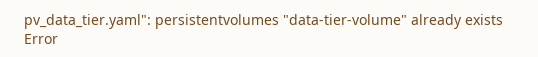pv_data_tier.yaml": persistentvolumes "data-tier-volume" already exists
Error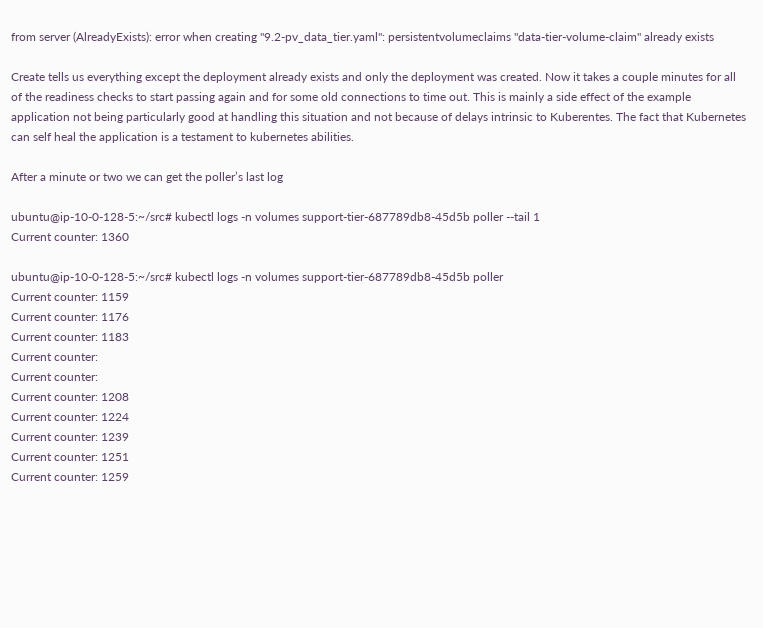from server (AlreadyExists): error when creating "9.2-pv_data_tier.yaml": persistentvolumeclaims "data-tier-volume-claim" already exists

Create tells us everything except the deployment already exists and only the deployment was created. Now it takes a couple minutes for all of the readiness checks to start passing again and for some old connections to time out. This is mainly a side effect of the example application not being particularly good at handling this situation and not because of delays intrinsic to Kuberentes. The fact that Kubernetes can self heal the application is a testament to kubernetes abilities.

After a minute or two we can get the poller’s last log

ubuntu@ip-10-0-128-5:~/src# kubectl logs -n volumes support-tier-687789db8-45d5b poller --tail 1
Current counter: 1360

ubuntu@ip-10-0-128-5:~/src# kubectl logs -n volumes support-tier-687789db8-45d5b poller
Current counter: 1159
Current counter: 1176
Current counter: 1183
Current counter:
Current counter:
Current counter: 1208
Current counter: 1224
Current counter: 1239
Current counter: 1251
Current counter: 1259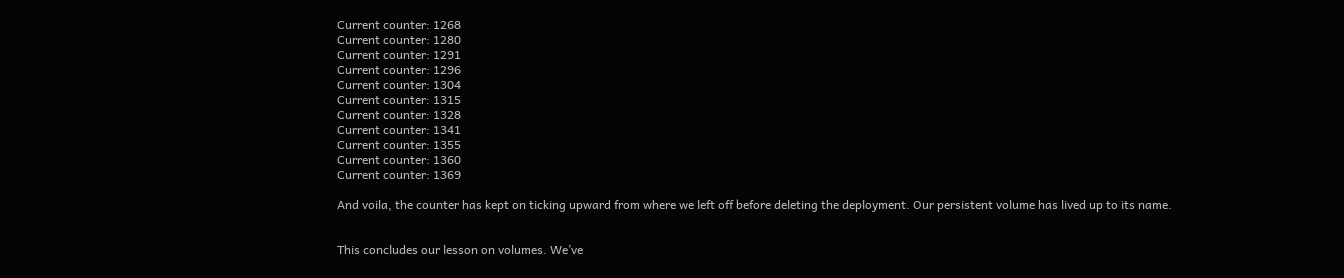Current counter: 1268
Current counter: 1280
Current counter: 1291
Current counter: 1296
Current counter: 1304
Current counter: 1315
Current counter: 1328
Current counter: 1341
Current counter: 1355
Current counter: 1360
Current counter: 1369

And voila, the counter has kept on ticking upward from where we left off before deleting the deployment. Our persistent volume has lived up to its name.


This concludes our lesson on volumes. We’ve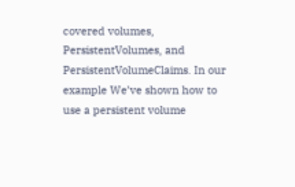covered volumes, PersistentVolumes, and PersistentVolumeClaims. In our example We’ve shown how to use a persistent volume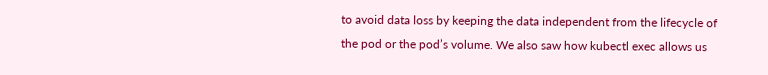to avoid data loss by keeping the data independent from the lifecycle of the pod or the pod’s volume. We also saw how kubectl exec allows us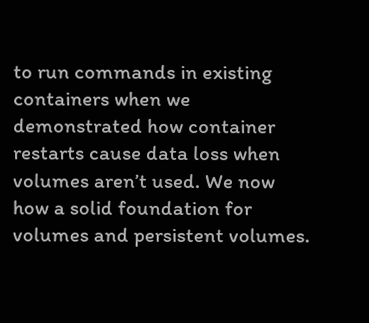to run commands in existing containers when we demonstrated how container restarts cause data loss when volumes aren’t used. We now how a solid foundation for volumes and persistent volumes.